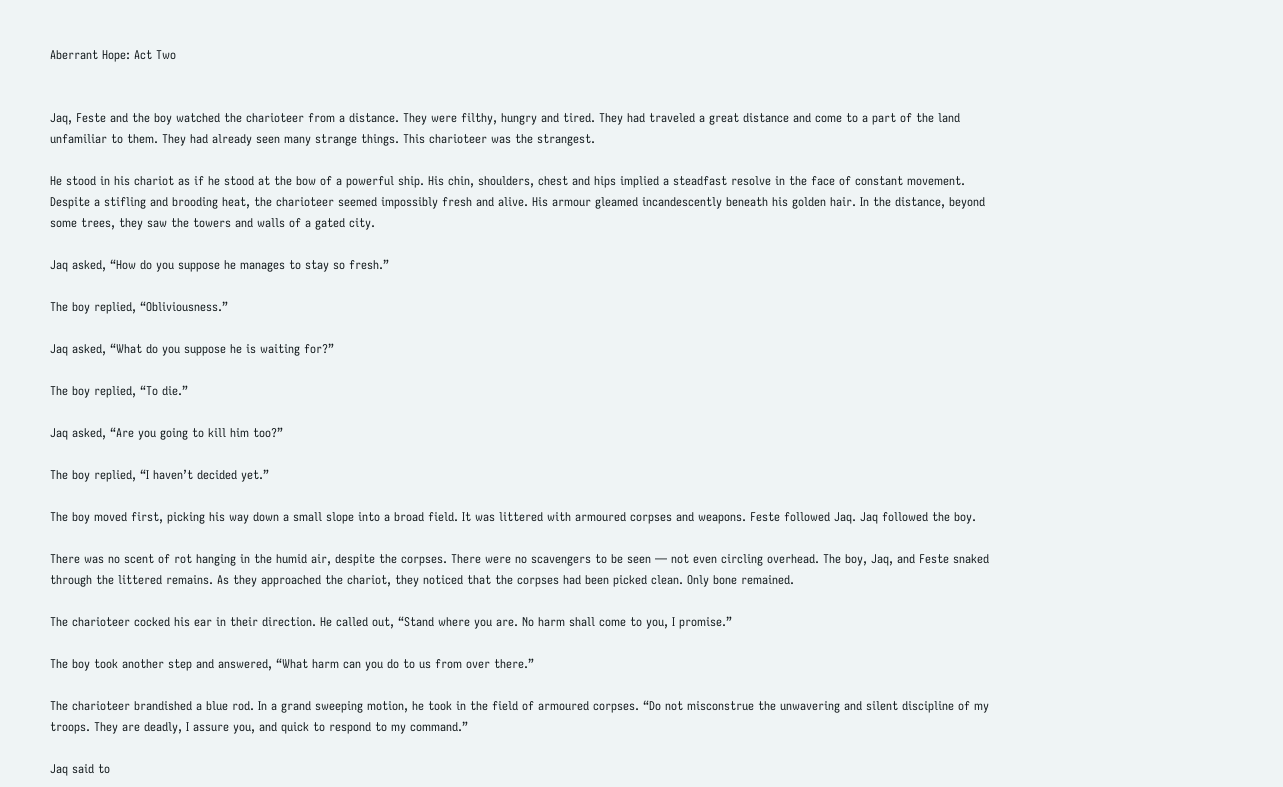Aberrant Hope: Act Two


Jaq, Feste and the boy watched the charioteer from a distance. They were filthy, hungry and tired. They had traveled a great distance and come to a part of the land unfamiliar to them. They had already seen many strange things. This charioteer was the strangest.

He stood in his chariot as if he stood at the bow of a powerful ship. His chin, shoulders, chest and hips implied a steadfast resolve in the face of constant movement. Despite a stifling and brooding heat, the charioteer seemed impossibly fresh and alive. His armour gleamed incandescently beneath his golden hair. In the distance, beyond some trees, they saw the towers and walls of a gated city.

Jaq asked, “How do you suppose he manages to stay so fresh.”

The boy replied, “Obliviousness.”

Jaq asked, “What do you suppose he is waiting for?”

The boy replied, “To die.”

Jaq asked, “Are you going to kill him too?”

The boy replied, “I haven’t decided yet.”

The boy moved first, picking his way down a small slope into a broad field. It was littered with armoured corpses and weapons. Feste followed Jaq. Jaq followed the boy.

There was no scent of rot hanging in the humid air, despite the corpses. There were no scavengers to be seen — not even circling overhead. The boy, Jaq, and Feste snaked through the littered remains. As they approached the chariot, they noticed that the corpses had been picked clean. Only bone remained.

The charioteer cocked his ear in their direction. He called out, “Stand where you are. No harm shall come to you, I promise.”

The boy took another step and answered, “What harm can you do to us from over there.”

The charioteer brandished a blue rod. In a grand sweeping motion, he took in the field of armoured corpses. “Do not misconstrue the unwavering and silent discipline of my troops. They are deadly, I assure you, and quick to respond to my command.”

Jaq said to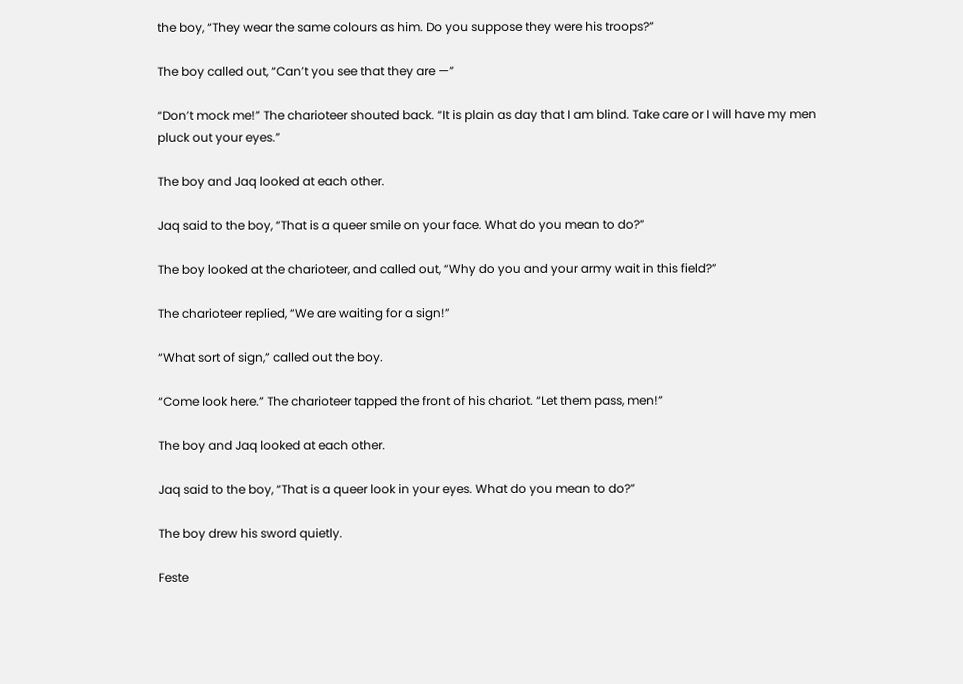the boy, “They wear the same colours as him. Do you suppose they were his troops?”

The boy called out, “Can’t you see that they are —”

“Don’t mock me!” The charioteer shouted back. “It is plain as day that I am blind. Take care or I will have my men pluck out your eyes.”

The boy and Jaq looked at each other.

Jaq said to the boy, “That is a queer smile on your face. What do you mean to do?”

The boy looked at the charioteer, and called out, “Why do you and your army wait in this field?”

The charioteer replied, “We are waiting for a sign!”

“What sort of sign,” called out the boy.

“Come look here.” The charioteer tapped the front of his chariot. “Let them pass, men!”

The boy and Jaq looked at each other.

Jaq said to the boy, “That is a queer look in your eyes. What do you mean to do?”

The boy drew his sword quietly.

Feste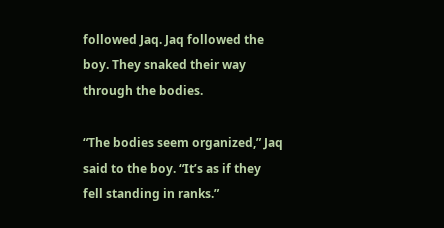followed Jaq. Jaq followed the boy. They snaked their way through the bodies.

“The bodies seem organized,” Jaq said to the boy. “It’s as if they fell standing in ranks.”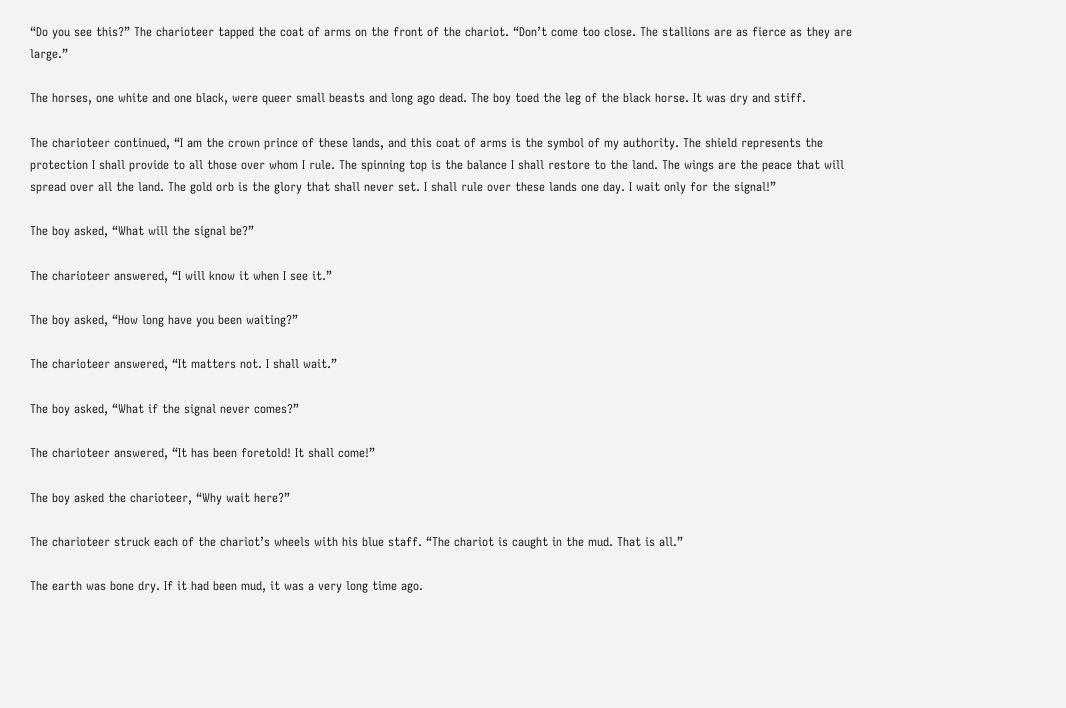“Do you see this?” The charioteer tapped the coat of arms on the front of the chariot. “Don’t come too close. The stallions are as fierce as they are large.”

The horses, one white and one black, were queer small beasts and long ago dead. The boy toed the leg of the black horse. It was dry and stiff.

The charioteer continued, “I am the crown prince of these lands, and this coat of arms is the symbol of my authority. The shield represents the protection I shall provide to all those over whom I rule. The spinning top is the balance I shall restore to the land. The wings are the peace that will spread over all the land. The gold orb is the glory that shall never set. I shall rule over these lands one day. I wait only for the signal!”

The boy asked, “What will the signal be?”

The charioteer answered, “I will know it when I see it.”

The boy asked, “How long have you been waiting?”

The charioteer answered, “It matters not. I shall wait.”

The boy asked, “What if the signal never comes?”

The charioteer answered, “It has been foretold! It shall come!”

The boy asked the charioteer, “Why wait here?”

The charioteer struck each of the chariot’s wheels with his blue staff. “The chariot is caught in the mud. That is all.”

The earth was bone dry. If it had been mud, it was a very long time ago.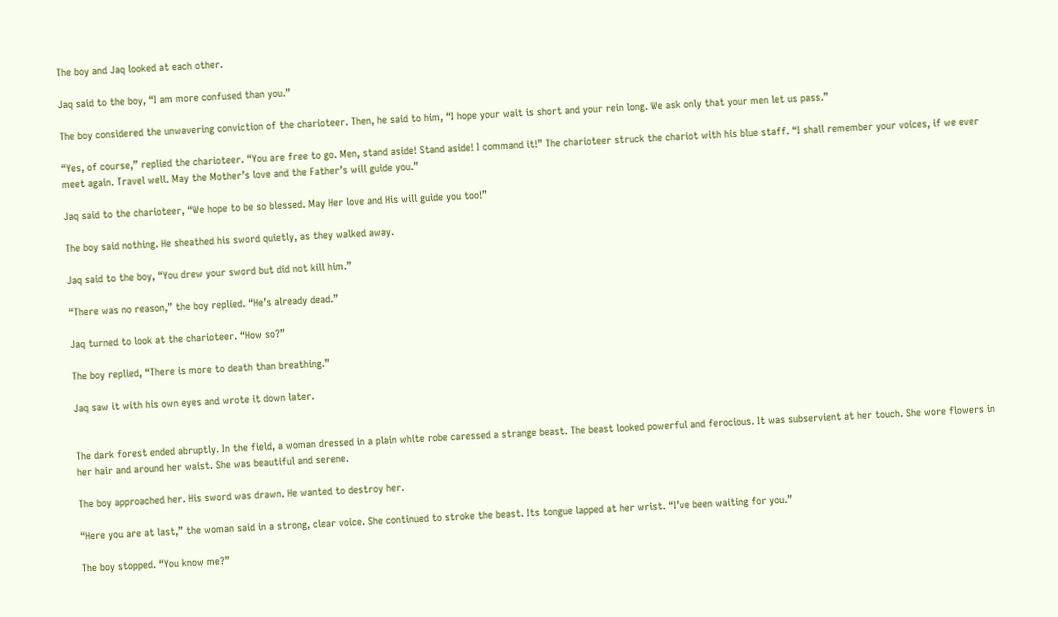The boy and Jaq looked at each other.

Jaq said to the boy, “I am more confused than you.”

The boy considered the unwavering conviction of the charioteer. Then, he said to him, “I hope your wait is short and your rein long. We ask only that your men let us pass.”

“Yes, of course,” replied the charioteer. “You are free to go. Men, stand aside! Stand aside! I command it!” The charioteer struck the chariot with his blue staff. “I shall remember your voices, if we ever meet again. Travel well. May the Mother’s love and the Father’s will guide you.”

Jaq said to the charioteer, “We hope to be so blessed. May Her love and His will guide you too!”

The boy said nothing. He sheathed his sword quietly, as they walked away.

Jaq said to the boy, “You drew your sword but did not kill him.”

“There was no reason,” the boy replied. “He’s already dead.”

Jaq turned to look at the charioteer. “How so?”

The boy replied, “There is more to death than breathing.”

Jaq saw it with his own eyes and wrote it down later.


The dark forest ended abruptly. In the field, a woman dressed in a plain white robe caressed a strange beast. The beast looked powerful and ferocious. It was subservient at her touch. She wore flowers in her hair and around her waist. She was beautiful and serene.

The boy approached her. His sword was drawn. He wanted to destroy her.

“Here you are at last,” the woman said in a strong, clear voice. She continued to stroke the beast. Its tongue lapped at her wrist. “I’ve been waiting for you.”

The boy stopped. “You know me?”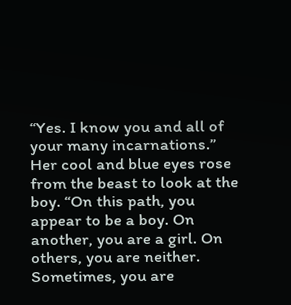“Yes. I know you and all of your many incarnations.” Her cool and blue eyes rose from the beast to look at the boy. “On this path, you appear to be a boy. On another, you are a girl. On others, you are neither. Sometimes, you are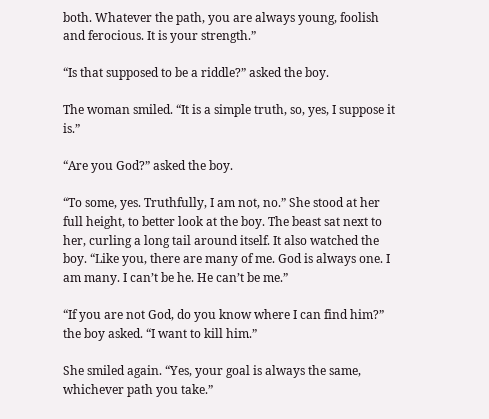both. Whatever the path, you are always young, foolish and ferocious. It is your strength.”

“Is that supposed to be a riddle?” asked the boy.

The woman smiled. “It is a simple truth, so, yes, I suppose it is.”

“Are you God?” asked the boy.

“To some, yes. Truthfully, I am not, no.” She stood at her full height, to better look at the boy. The beast sat next to her, curling a long tail around itself. It also watched the boy. “Like you, there are many of me. God is always one. I am many. I can’t be he. He can’t be me.”

“If you are not God, do you know where I can find him?” the boy asked. “I want to kill him.”

She smiled again. “Yes, your goal is always the same, whichever path you take.”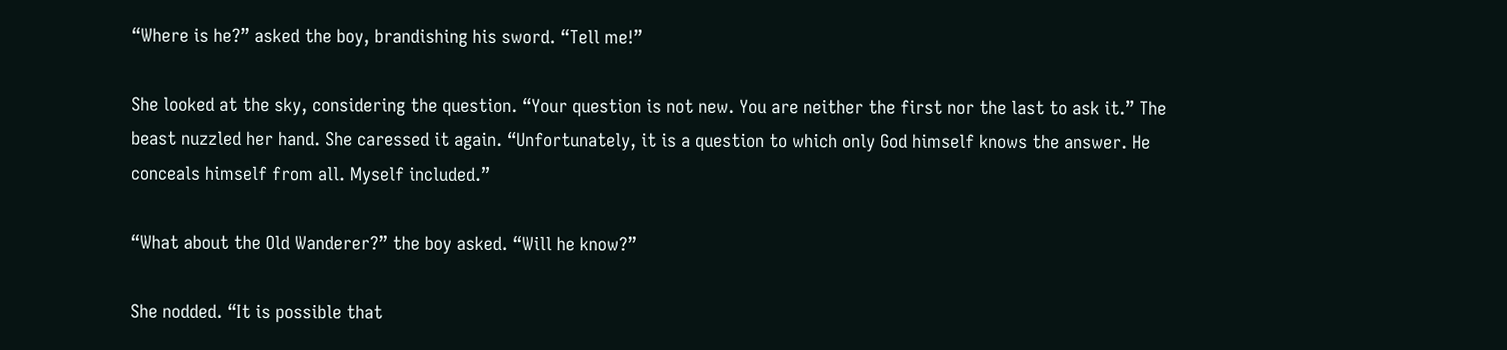“Where is he?” asked the boy, brandishing his sword. “Tell me!”

She looked at the sky, considering the question. “Your question is not new. You are neither the first nor the last to ask it.” The beast nuzzled her hand. She caressed it again. “Unfortunately, it is a question to which only God himself knows the answer. He conceals himself from all. Myself included.”

“What about the Old Wanderer?” the boy asked. “Will he know?”

She nodded. “It is possible that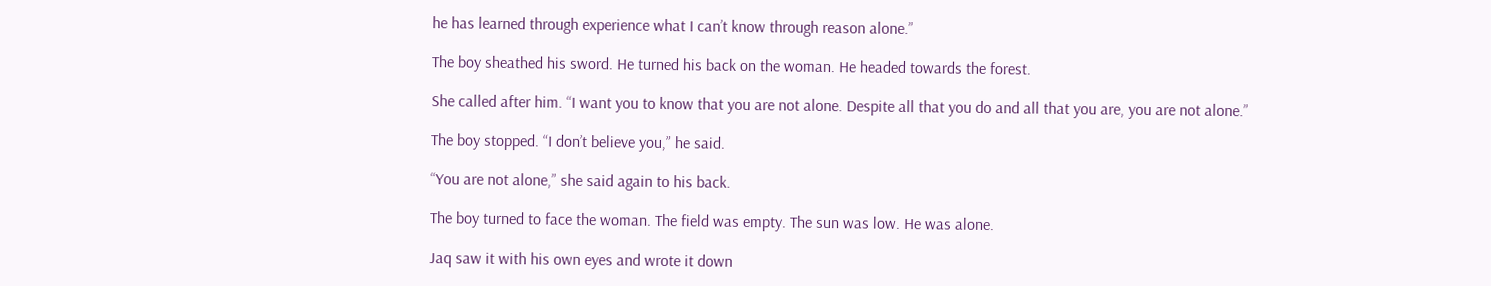he has learned through experience what I can’t know through reason alone.”

The boy sheathed his sword. He turned his back on the woman. He headed towards the forest.

She called after him. “I want you to know that you are not alone. Despite all that you do and all that you are, you are not alone.”

The boy stopped. “I don’t believe you,” he said.

“You are not alone,” she said again to his back.

The boy turned to face the woman. The field was empty. The sun was low. He was alone.

Jaq saw it with his own eyes and wrote it down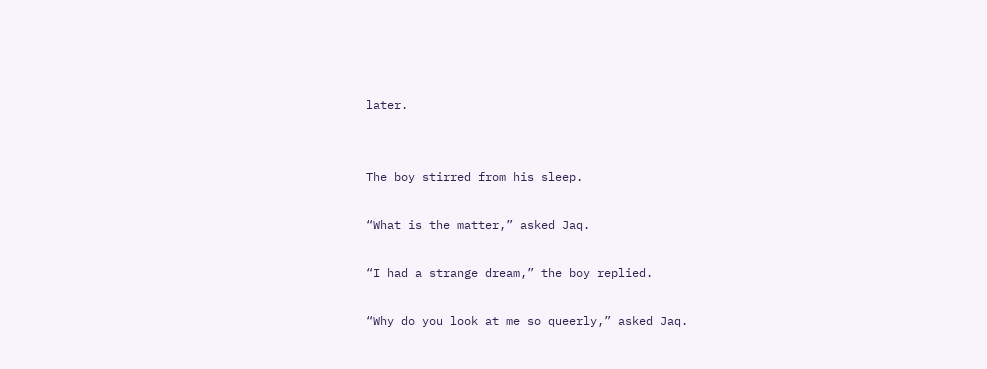later.


The boy stirred from his sleep.

“What is the matter,” asked Jaq.

“I had a strange dream,” the boy replied.

“Why do you look at me so queerly,” asked Jaq.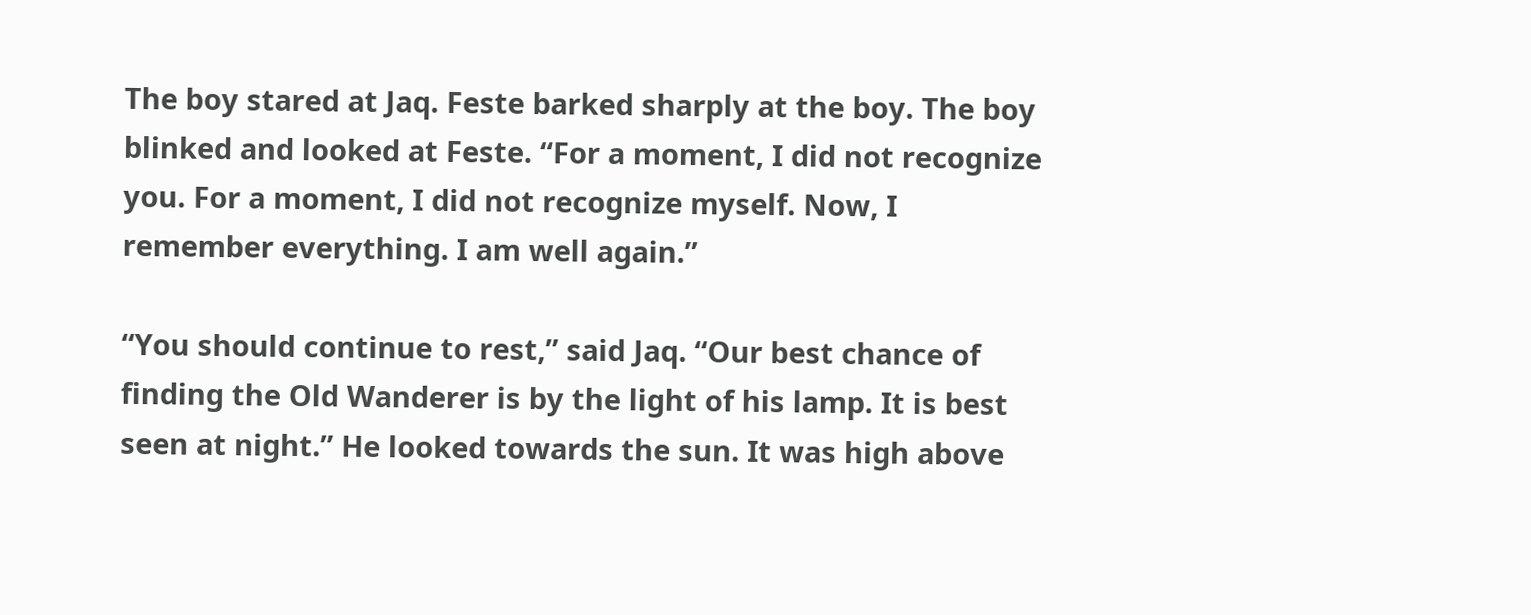The boy stared at Jaq. Feste barked sharply at the boy. The boy blinked and looked at Feste. “For a moment, I did not recognize you. For a moment, I did not recognize myself. Now, I remember everything. I am well again.”

“You should continue to rest,” said Jaq. “Our best chance of finding the Old Wanderer is by the light of his lamp. It is best seen at night.” He looked towards the sun. It was high above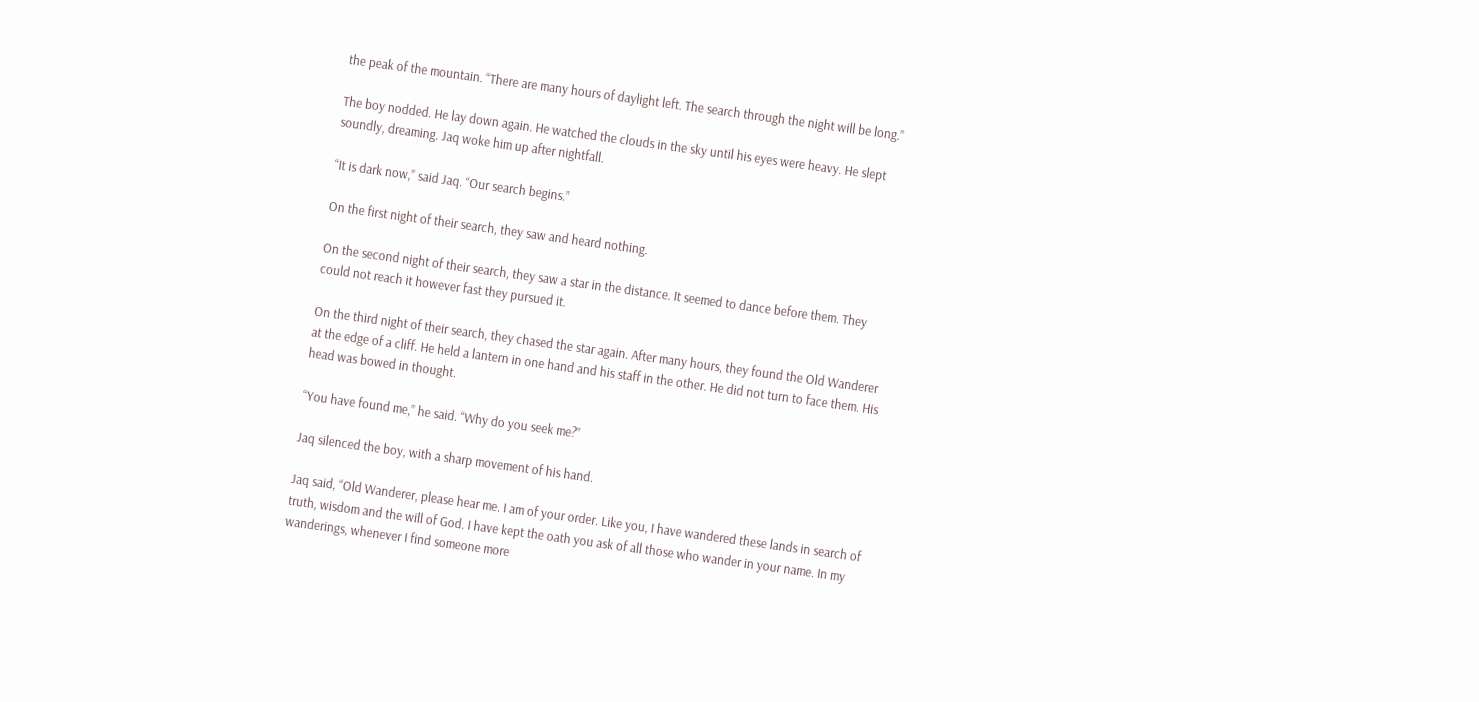the peak of the mountain. “There are many hours of daylight left. The search through the night will be long.”

The boy nodded. He lay down again. He watched the clouds in the sky until his eyes were heavy. He slept soundly, dreaming. Jaq woke him up after nightfall.

“It is dark now,” said Jaq. “Our search begins.”

On the first night of their search, they saw and heard nothing.

On the second night of their search, they saw a star in the distance. It seemed to dance before them. They could not reach it however fast they pursued it.

On the third night of their search, they chased the star again. After many hours, they found the Old Wanderer at the edge of a cliff. He held a lantern in one hand and his staff in the other. He did not turn to face them. His head was bowed in thought.

“You have found me,” he said. “Why do you seek me?”

Jaq silenced the boy, with a sharp movement of his hand.

Jaq said, “Old Wanderer, please hear me. I am of your order. Like you, I have wandered these lands in search of truth, wisdom and the will of God. I have kept the oath you ask of all those who wander in your name. In my wanderings, whenever I find someone more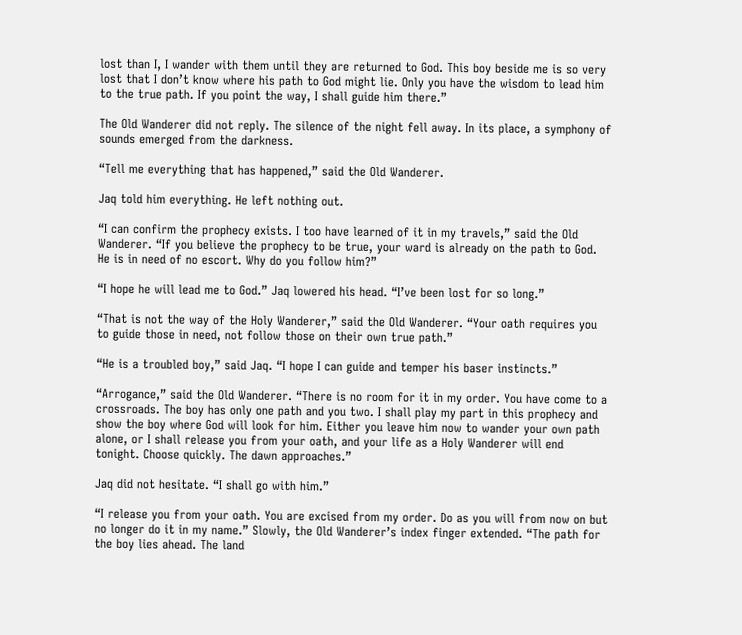lost than I, I wander with them until they are returned to God. This boy beside me is so very lost that I don’t know where his path to God might lie. Only you have the wisdom to lead him to the true path. If you point the way, I shall guide him there.”

The Old Wanderer did not reply. The silence of the night fell away. In its place, a symphony of sounds emerged from the darkness.

“Tell me everything that has happened,” said the Old Wanderer.

Jaq told him everything. He left nothing out.

“I can confirm the prophecy exists. I too have learned of it in my travels,” said the Old Wanderer. “If you believe the prophecy to be true, your ward is already on the path to God. He is in need of no escort. Why do you follow him?”

“I hope he will lead me to God.” Jaq lowered his head. “I’ve been lost for so long.”

“That is not the way of the Holy Wanderer,” said the Old Wanderer. “Your oath requires you to guide those in need, not follow those on their own true path.”

“He is a troubled boy,” said Jaq. “I hope I can guide and temper his baser instincts.”

“Arrogance,” said the Old Wanderer. “There is no room for it in my order. You have come to a crossroads. The boy has only one path and you two. I shall play my part in this prophecy and show the boy where God will look for him. Either you leave him now to wander your own path alone, or I shall release you from your oath, and your life as a Holy Wanderer will end tonight. Choose quickly. The dawn approaches.”

Jaq did not hesitate. “I shall go with him.”

“I release you from your oath. You are excised from my order. Do as you will from now on but no longer do it in my name.” Slowly, the Old Wanderer’s index finger extended. “The path for the boy lies ahead. The land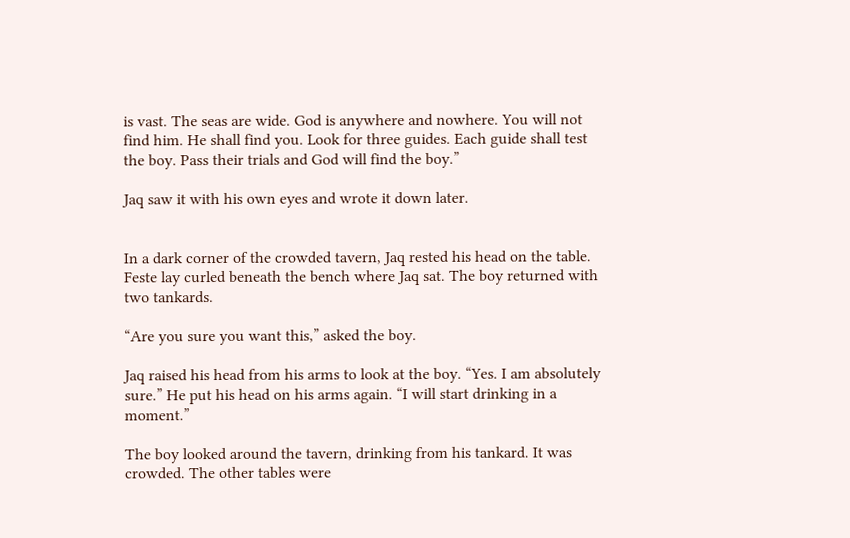is vast. The seas are wide. God is anywhere and nowhere. You will not find him. He shall find you. Look for three guides. Each guide shall test the boy. Pass their trials and God will find the boy.”

Jaq saw it with his own eyes and wrote it down later.


In a dark corner of the crowded tavern, Jaq rested his head on the table. Feste lay curled beneath the bench where Jaq sat. The boy returned with two tankards.

“Are you sure you want this,” asked the boy.

Jaq raised his head from his arms to look at the boy. “Yes. I am absolutely sure.” He put his head on his arms again. “I will start drinking in a moment.”

The boy looked around the tavern, drinking from his tankard. It was crowded. The other tables were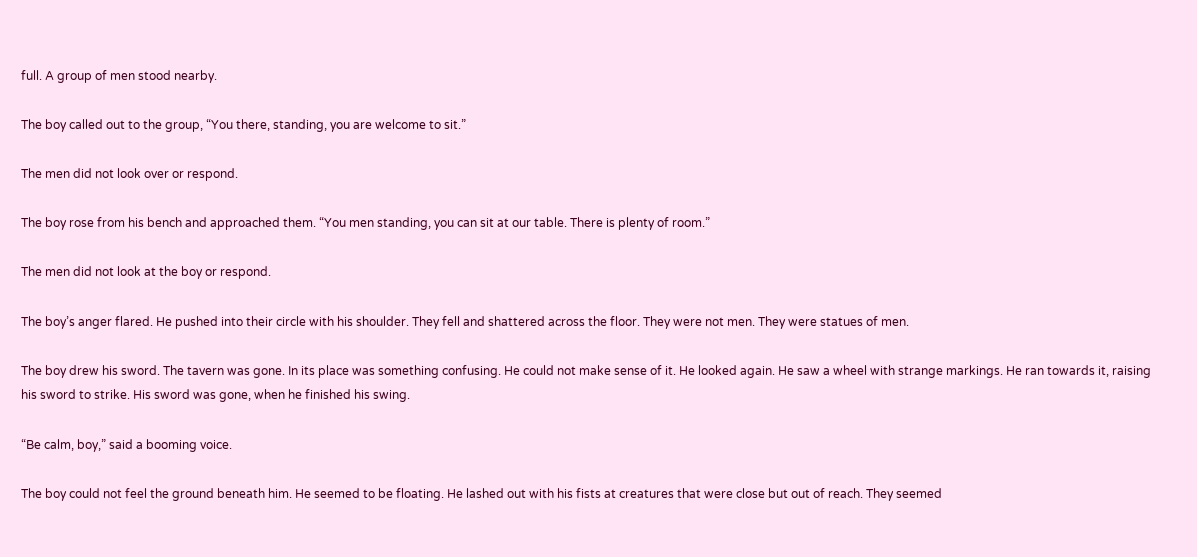full. A group of men stood nearby.

The boy called out to the group, “You there, standing, you are welcome to sit.”

The men did not look over or respond.

The boy rose from his bench and approached them. “You men standing, you can sit at our table. There is plenty of room.”

The men did not look at the boy or respond.

The boy’s anger flared. He pushed into their circle with his shoulder. They fell and shattered across the floor. They were not men. They were statues of men.

The boy drew his sword. The tavern was gone. In its place was something confusing. He could not make sense of it. He looked again. He saw a wheel with strange markings. He ran towards it, raising his sword to strike. His sword was gone, when he finished his swing.

“Be calm, boy,” said a booming voice.

The boy could not feel the ground beneath him. He seemed to be floating. He lashed out with his fists at creatures that were close but out of reach. They seemed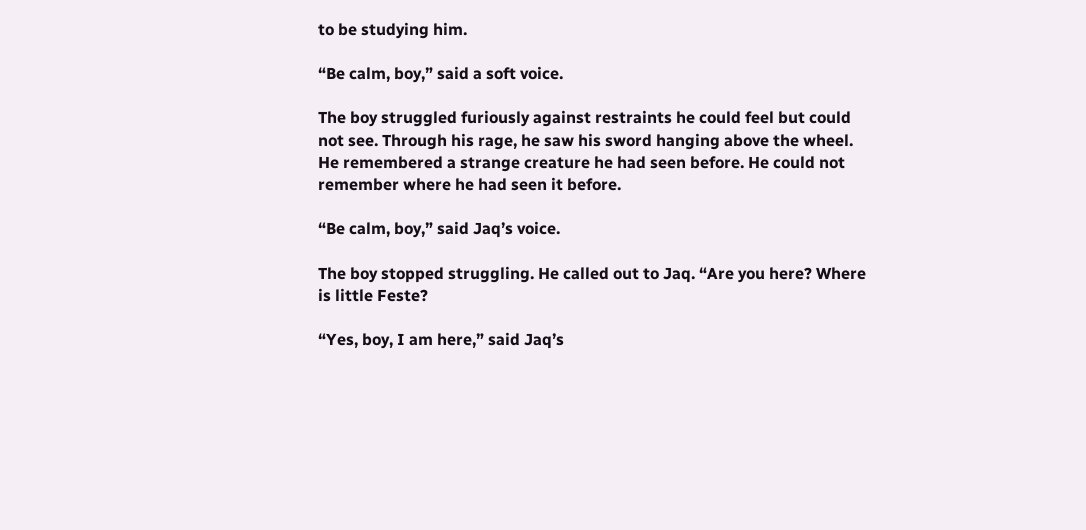to be studying him.

“Be calm, boy,” said a soft voice.

The boy struggled furiously against restraints he could feel but could not see. Through his rage, he saw his sword hanging above the wheel. He remembered a strange creature he had seen before. He could not remember where he had seen it before.

“Be calm, boy,” said Jaq’s voice.

The boy stopped struggling. He called out to Jaq. “Are you here? Where is little Feste?

“Yes, boy, I am here,” said Jaq’s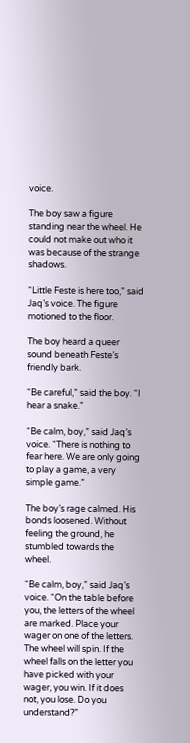voice.

The boy saw a figure standing near the wheel. He could not make out who it was because of the strange shadows.

“Little Feste is here too,” said Jaq’s voice. The figure motioned to the floor.

The boy heard a queer sound beneath Feste’s friendly bark.

“Be careful,” said the boy. “I hear a snake.”

“Be calm, boy,” said Jaq’s voice. “There is nothing to fear here. We are only going to play a game, a very simple game.”

The boy’s rage calmed. His bonds loosened. Without feeling the ground, he stumbled towards the wheel.

“Be calm, boy,” said Jaq’s voice. “On the table before you, the letters of the wheel are marked. Place your wager on one of the letters. The wheel will spin. If the wheel falls on the letter you have picked with your wager, you win. If it does not, you lose. Do you understand?”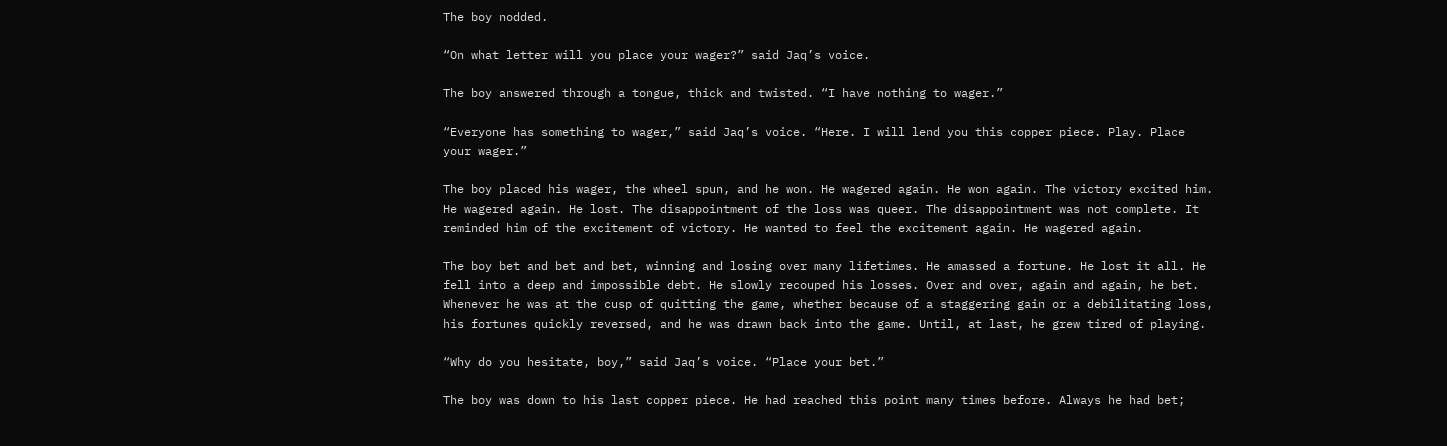The boy nodded.

“On what letter will you place your wager?” said Jaq’s voice.

The boy answered through a tongue, thick and twisted. “I have nothing to wager.”

“Everyone has something to wager,” said Jaq’s voice. “Here. I will lend you this copper piece. Play. Place your wager.”

The boy placed his wager, the wheel spun, and he won. He wagered again. He won again. The victory excited him. He wagered again. He lost. The disappointment of the loss was queer. The disappointment was not complete. It reminded him of the excitement of victory. He wanted to feel the excitement again. He wagered again.

The boy bet and bet and bet, winning and losing over many lifetimes. He amassed a fortune. He lost it all. He fell into a deep and impossible debt. He slowly recouped his losses. Over and over, again and again, he bet. Whenever he was at the cusp of quitting the game, whether because of a staggering gain or a debilitating loss, his fortunes quickly reversed, and he was drawn back into the game. Until, at last, he grew tired of playing.

“Why do you hesitate, boy,” said Jaq’s voice. “Place your bet.”

The boy was down to his last copper piece. He had reached this point many times before. Always he had bet;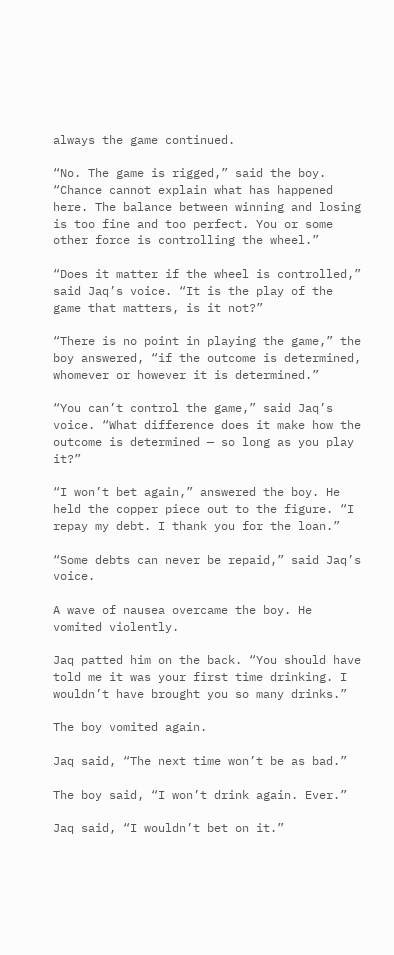always the game continued.

“No. The game is rigged,” said the boy. “Chance cannot explain what has happened here. The balance between winning and losing is too fine and too perfect. You or some other force is controlling the wheel.”

“Does it matter if the wheel is controlled,” said Jaq’s voice. “It is the play of the game that matters, is it not?”

“There is no point in playing the game,” the boy answered, “if the outcome is determined, whomever or however it is determined.”

“You can’t control the game,” said Jaq’s voice. “What difference does it make how the outcome is determined — so long as you play it?”

“I won’t bet again,” answered the boy. He held the copper piece out to the figure. “I repay my debt. I thank you for the loan.”

“Some debts can never be repaid,” said Jaq’s voice.

A wave of nausea overcame the boy. He vomited violently.

Jaq patted him on the back. “You should have told me it was your first time drinking. I wouldn’t have brought you so many drinks.”

The boy vomited again.

Jaq said, “The next time won’t be as bad.”

The boy said, “I won’t drink again. Ever.”

Jaq said, “I wouldn’t bet on it.”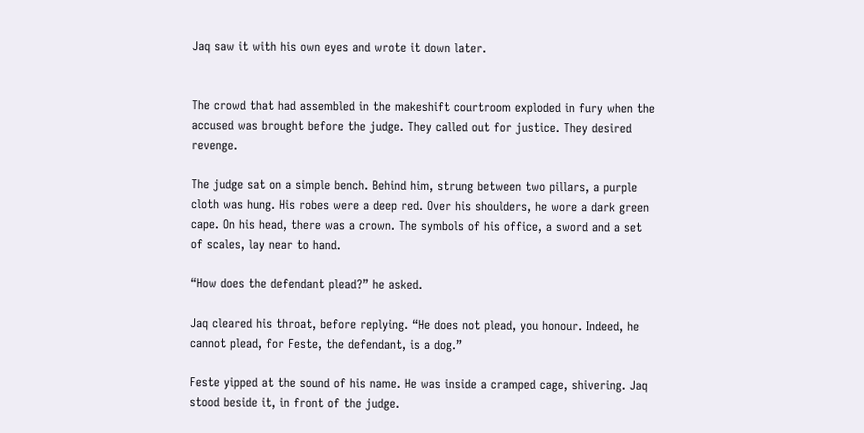Jaq saw it with his own eyes and wrote it down later.


The crowd that had assembled in the makeshift courtroom exploded in fury when the accused was brought before the judge. They called out for justice. They desired revenge.

The judge sat on a simple bench. Behind him, strung between two pillars, a purple cloth was hung. His robes were a deep red. Over his shoulders, he wore a dark green cape. On his head, there was a crown. The symbols of his office, a sword and a set of scales, lay near to hand.

“How does the defendant plead?” he asked.

Jaq cleared his throat, before replying. “He does not plead, you honour. Indeed, he cannot plead, for Feste, the defendant, is a dog.”

Feste yipped at the sound of his name. He was inside a cramped cage, shivering. Jaq stood beside it, in front of the judge.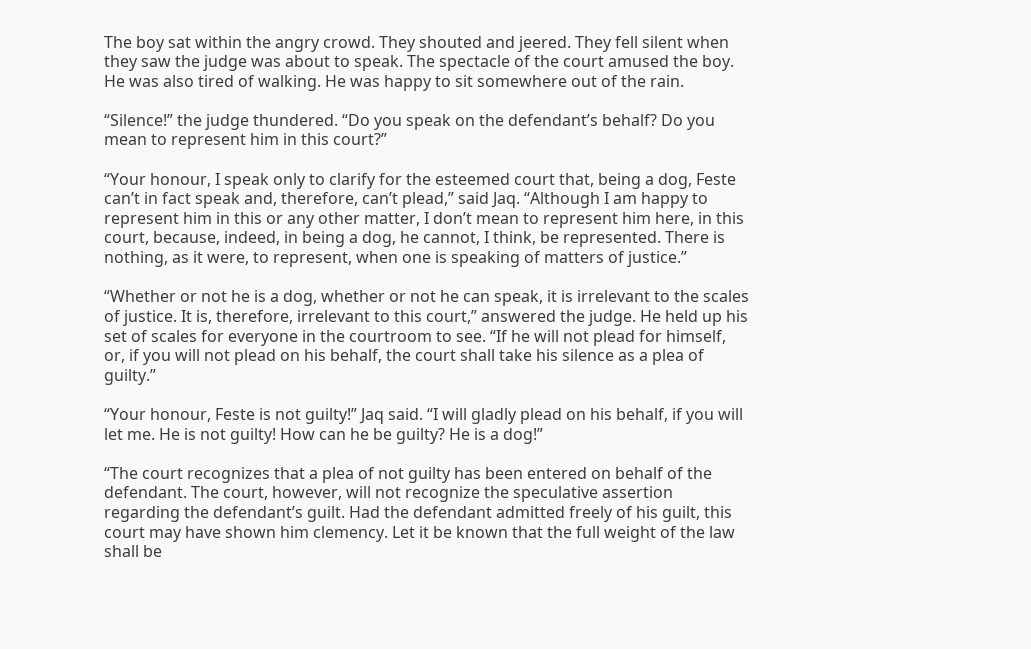The boy sat within the angry crowd. They shouted and jeered. They fell silent when they saw the judge was about to speak. The spectacle of the court amused the boy. He was also tired of walking. He was happy to sit somewhere out of the rain.

“Silence!” the judge thundered. “Do you speak on the defendant’s behalf? Do you mean to represent him in this court?”

“Your honour, I speak only to clarify for the esteemed court that, being a dog, Feste can’t in fact speak and, therefore, can’t plead,” said Jaq. “Although I am happy to represent him in this or any other matter, I don’t mean to represent him here, in this court, because, indeed, in being a dog, he cannot, I think, be represented. There is nothing, as it were, to represent, when one is speaking of matters of justice.”

“Whether or not he is a dog, whether or not he can speak, it is irrelevant to the scales of justice. It is, therefore, irrelevant to this court,” answered the judge. He held up his set of scales for everyone in the courtroom to see. “If he will not plead for himself, or, if you will not plead on his behalf, the court shall take his silence as a plea of guilty.”

“Your honour, Feste is not guilty!” Jaq said. “I will gladly plead on his behalf, if you will let me. He is not guilty! How can he be guilty? He is a dog!”

“The court recognizes that a plea of not guilty has been entered on behalf of the defendant. The court, however, will not recognize the speculative assertion regarding the defendant’s guilt. Had the defendant admitted freely of his guilt, this court may have shown him clemency. Let it be known that the full weight of the law shall be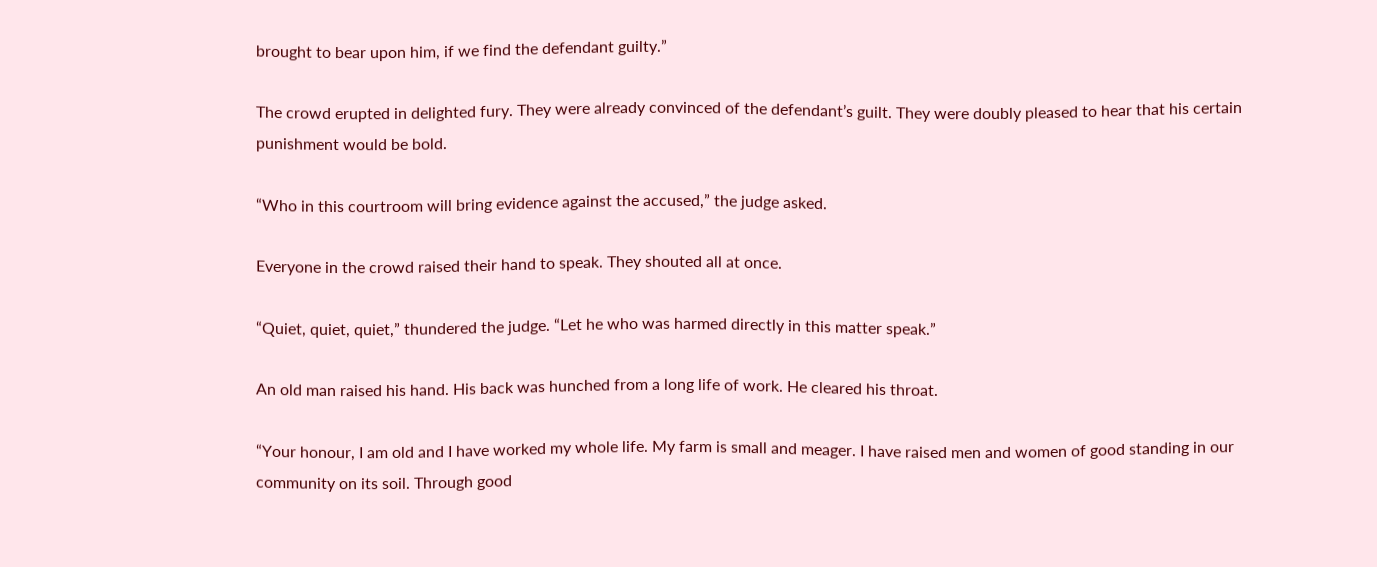brought to bear upon him, if we find the defendant guilty.”

The crowd erupted in delighted fury. They were already convinced of the defendant’s guilt. They were doubly pleased to hear that his certain punishment would be bold.

“Who in this courtroom will bring evidence against the accused,” the judge asked.

Everyone in the crowd raised their hand to speak. They shouted all at once.

“Quiet, quiet, quiet,” thundered the judge. “Let he who was harmed directly in this matter speak.”

An old man raised his hand. His back was hunched from a long life of work. He cleared his throat.

“Your honour, I am old and I have worked my whole life. My farm is small and meager. I have raised men and women of good standing in our community on its soil. Through good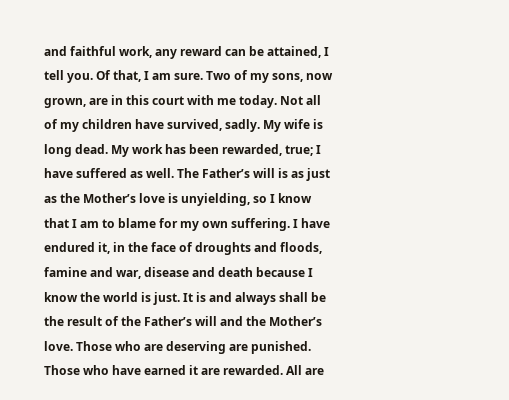and faithful work, any reward can be attained, I tell you. Of that, I am sure. Two of my sons, now grown, are in this court with me today. Not all of my children have survived, sadly. My wife is long dead. My work has been rewarded, true; I have suffered as well. The Father’s will is as just as the Mother’s love is unyielding, so I know that I am to blame for my own suffering. I have endured it, in the face of droughts and floods, famine and war, disease and death because I know the world is just. It is and always shall be the result of the Father’s will and the Mother’s love. Those who are deserving are punished. Those who have earned it are rewarded. All are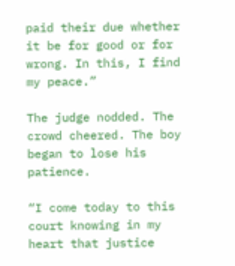paid their due whether it be for good or for wrong. In this, I find my peace.”

The judge nodded. The crowd cheered. The boy began to lose his patience.

“I come today to this court knowing in my heart that justice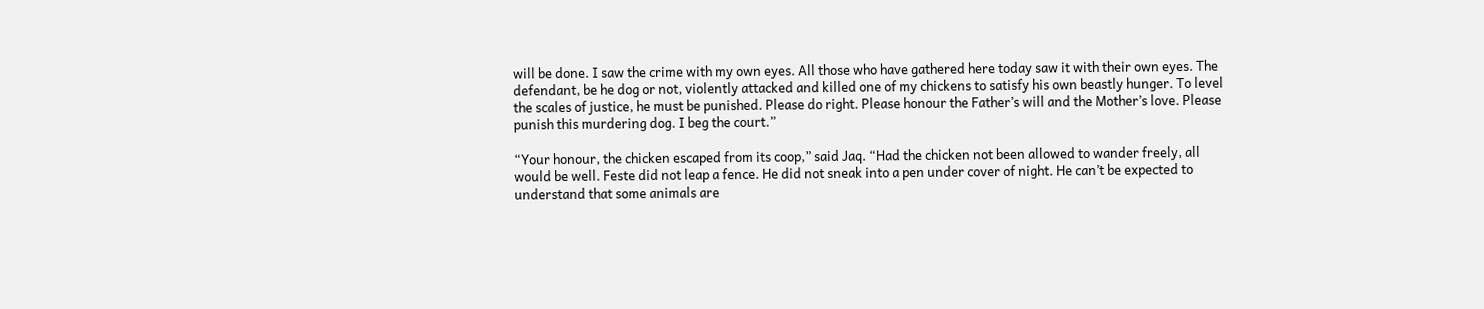will be done. I saw the crime with my own eyes. All those who have gathered here today saw it with their own eyes. The defendant, be he dog or not, violently attacked and killed one of my chickens to satisfy his own beastly hunger. To level the scales of justice, he must be punished. Please do right. Please honour the Father’s will and the Mother’s love. Please punish this murdering dog. I beg the court.”

“Your honour, the chicken escaped from its coop,” said Jaq. “Had the chicken not been allowed to wander freely, all would be well. Feste did not leap a fence. He did not sneak into a pen under cover of night. He can’t be expected to understand that some animals are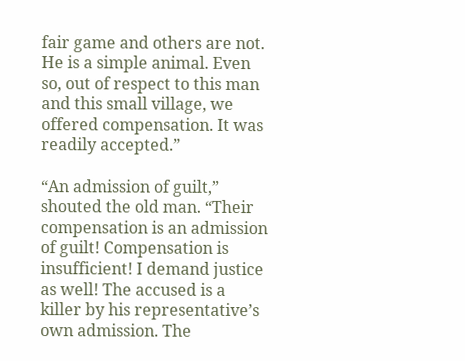fair game and others are not. He is a simple animal. Even so, out of respect to this man and this small village, we offered compensation. It was readily accepted.”

“An admission of guilt,” shouted the old man. “Their compensation is an admission of guilt! Compensation is insufficient! I demand justice as well! The accused is a killer by his representative’s own admission. The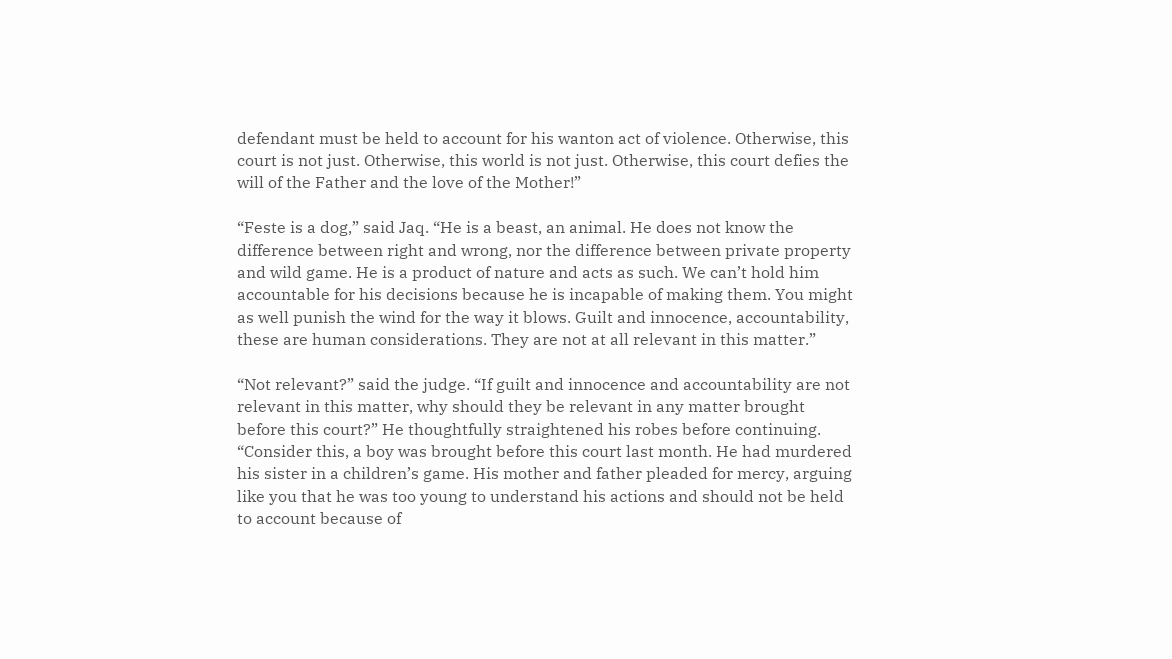defendant must be held to account for his wanton act of violence. Otherwise, this court is not just. Otherwise, this world is not just. Otherwise, this court defies the will of the Father and the love of the Mother!”

“Feste is a dog,” said Jaq. “He is a beast, an animal. He does not know the difference between right and wrong, nor the difference between private property and wild game. He is a product of nature and acts as such. We can’t hold him accountable for his decisions because he is incapable of making them. You might as well punish the wind for the way it blows. Guilt and innocence, accountability, these are human considerations. They are not at all relevant in this matter.”

“Not relevant?” said the judge. “If guilt and innocence and accountability are not relevant in this matter, why should they be relevant in any matter brought before this court?” He thoughtfully straightened his robes before continuing. “Consider this, a boy was brought before this court last month. He had murdered his sister in a children’s game. His mother and father pleaded for mercy, arguing like you that he was too young to understand his actions and should not be held to account because of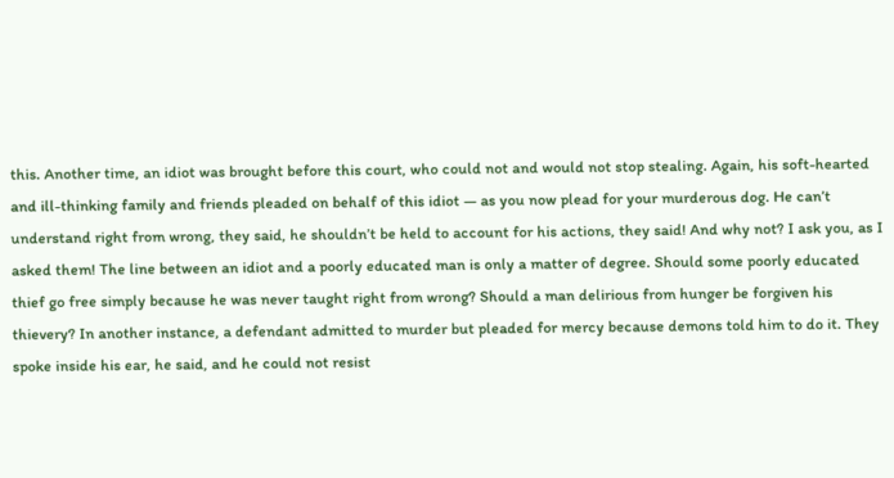this. Another time, an idiot was brought before this court, who could not and would not stop stealing. Again, his soft-hearted and ill-thinking family and friends pleaded on behalf of this idiot — as you now plead for your murderous dog. He can’t understand right from wrong, they said, he shouldn’t be held to account for his actions, they said! And why not? I ask you, as I asked them! The line between an idiot and a poorly educated man is only a matter of degree. Should some poorly educated thief go free simply because he was never taught right from wrong? Should a man delirious from hunger be forgiven his thievery? In another instance, a defendant admitted to murder but pleaded for mercy because demons told him to do it. They spoke inside his ear, he said, and he could not resist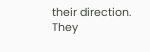their direction. They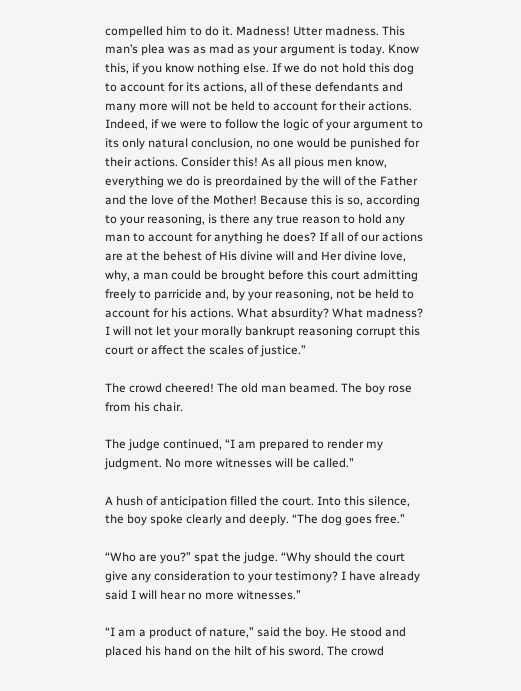compelled him to do it. Madness! Utter madness. This man’s plea was as mad as your argument is today. Know this, if you know nothing else. If we do not hold this dog to account for its actions, all of these defendants and many more will not be held to account for their actions. Indeed, if we were to follow the logic of your argument to its only natural conclusion, no one would be punished for their actions. Consider this! As all pious men know, everything we do is preordained by the will of the Father and the love of the Mother! Because this is so, according to your reasoning, is there any true reason to hold any man to account for anything he does? If all of our actions are at the behest of His divine will and Her divine love, why, a man could be brought before this court admitting freely to parricide and, by your reasoning, not be held to account for his actions. What absurdity? What madness? I will not let your morally bankrupt reasoning corrupt this court or affect the scales of justice.”

The crowd cheered! The old man beamed. The boy rose from his chair.

The judge continued, “I am prepared to render my judgment. No more witnesses will be called.”

A hush of anticipation filled the court. Into this silence, the boy spoke clearly and deeply. “The dog goes free.”

“Who are you?” spat the judge. “Why should the court give any consideration to your testimony? I have already said I will hear no more witnesses.”

“I am a product of nature,” said the boy. He stood and placed his hand on the hilt of his sword. The crowd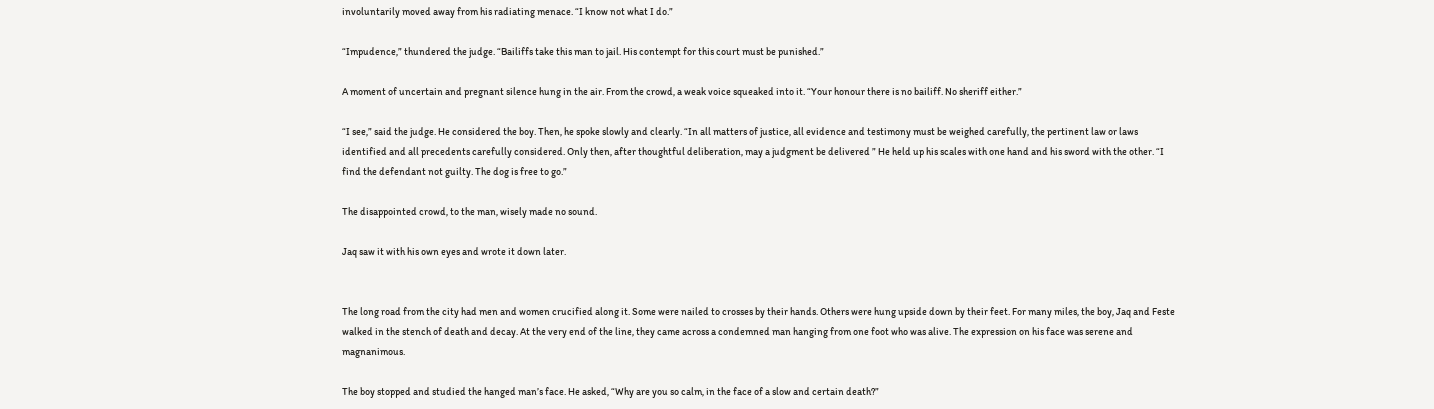involuntarily moved away from his radiating menace. “I know not what I do.”

“Impudence,” thundered the judge. “Bailiffs take this man to jail. His contempt for this court must be punished.”

A moment of uncertain and pregnant silence hung in the air. From the crowd, a weak voice squeaked into it. “Your honour there is no bailiff. No sheriff either.”

“I see,” said the judge. He considered the boy. Then, he spoke slowly and clearly. “In all matters of justice, all evidence and testimony must be weighed carefully, the pertinent law or laws identified and all precedents carefully considered. Only then, after thoughtful deliberation, may a judgment be delivered ” He held up his scales with one hand and his sword with the other. “I find the defendant not guilty. The dog is free to go.”

The disappointed crowd, to the man, wisely made no sound.

Jaq saw it with his own eyes and wrote it down later.


The long road from the city had men and women crucified along it. Some were nailed to crosses by their hands. Others were hung upside down by their feet. For many miles, the boy, Jaq and Feste walked in the stench of death and decay. At the very end of the line, they came across a condemned man hanging from one foot who was alive. The expression on his face was serene and magnanimous.

The boy stopped and studied the hanged man’s face. He asked, “Why are you so calm, in the face of a slow and certain death?”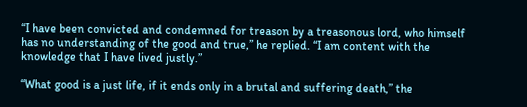“I have been convicted and condemned for treason by a treasonous lord, who himself has no understanding of the good and true,” he replied. “I am content with the knowledge that I have lived justly.”

“What good is a just life, if it ends only in a brutal and suffering death,” the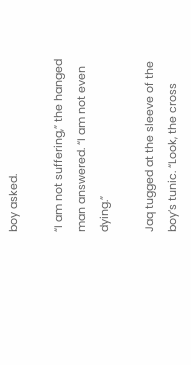boy asked.

“I am not suffering,” the hanged man answered. “I am not even dying.”

Jaq tugged at the sleeve of the boy’s tunic. “Look, the cross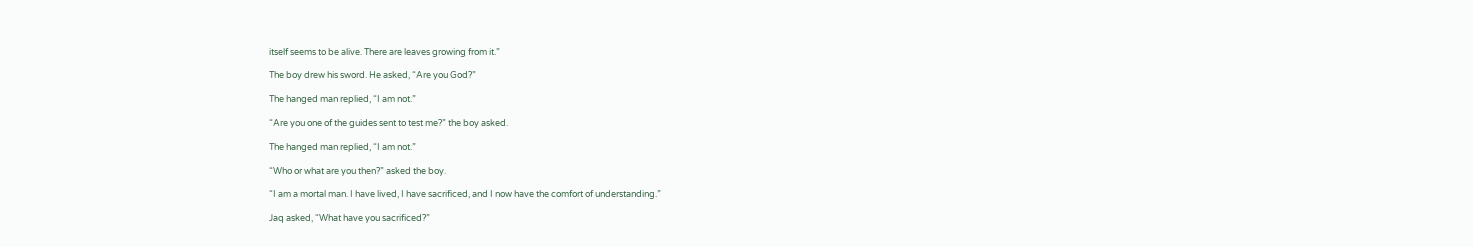itself seems to be alive. There are leaves growing from it.”

The boy drew his sword. He asked, “Are you God?”

The hanged man replied, “I am not.”

“Are you one of the guides sent to test me?” the boy asked.

The hanged man replied, “I am not.”

“Who or what are you then?” asked the boy.

“I am a mortal man. I have lived, I have sacrificed, and I now have the comfort of understanding.”

Jaq asked, “What have you sacrificed?”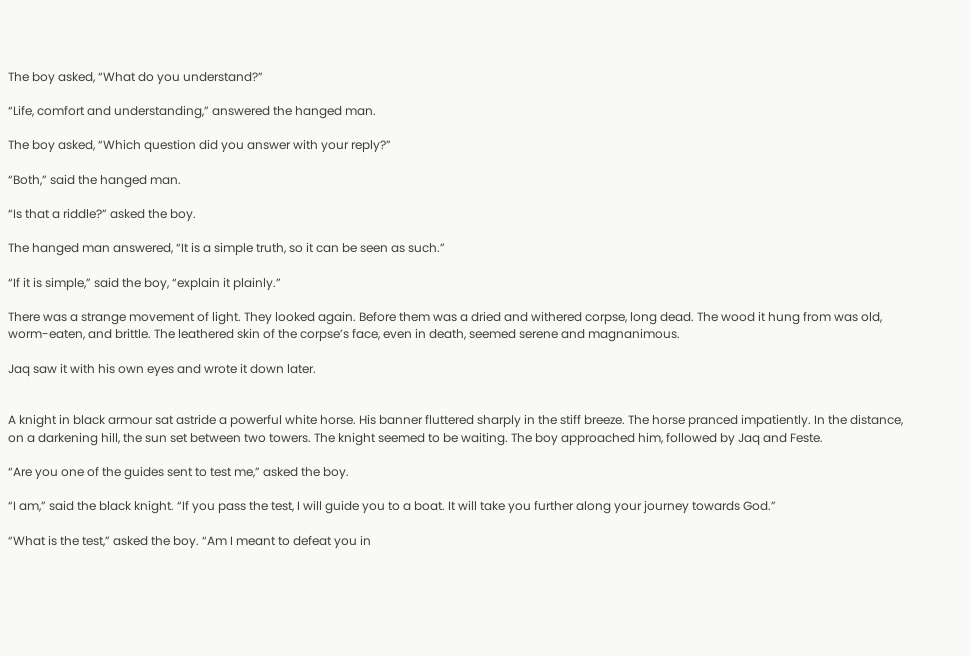The boy asked, “What do you understand?”

“Life, comfort and understanding,” answered the hanged man.

The boy asked, “Which question did you answer with your reply?”

“Both,” said the hanged man.

“Is that a riddle?” asked the boy.

The hanged man answered, “It is a simple truth, so it can be seen as such.”

“If it is simple,” said the boy, “explain it plainly.”

There was a strange movement of light. They looked again. Before them was a dried and withered corpse, long dead. The wood it hung from was old, worm-eaten, and brittle. The leathered skin of the corpse’s face, even in death, seemed serene and magnanimous.

Jaq saw it with his own eyes and wrote it down later.


A knight in black armour sat astride a powerful white horse. His banner fluttered sharply in the stiff breeze. The horse pranced impatiently. In the distance, on a darkening hill, the sun set between two towers. The knight seemed to be waiting. The boy approached him, followed by Jaq and Feste.

“Are you one of the guides sent to test me,” asked the boy.

“I am,” said the black knight. “If you pass the test, I will guide you to a boat. It will take you further along your journey towards God.”

“What is the test,” asked the boy. “Am I meant to defeat you in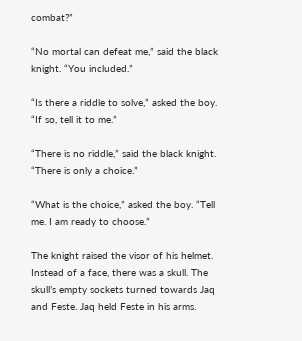combat?”

“No mortal can defeat me,” said the black knight. “You included.”

“Is there a riddle to solve,” asked the boy. “If so, tell it to me.”

“There is no riddle,” said the black knight. “There is only a choice.”

“What is the choice,” asked the boy. “Tell me. I am ready to choose.”

The knight raised the visor of his helmet. Instead of a face, there was a skull. The skull’s empty sockets turned towards Jaq and Feste. Jaq held Feste in his arms.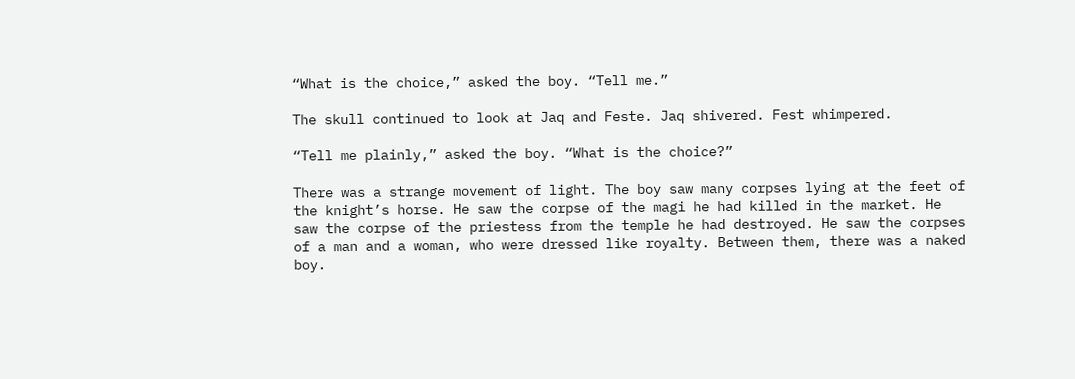“What is the choice,” asked the boy. “Tell me.”

The skull continued to look at Jaq and Feste. Jaq shivered. Fest whimpered.

“Tell me plainly,” asked the boy. “What is the choice?”

There was a strange movement of light. The boy saw many corpses lying at the feet of the knight’s horse. He saw the corpse of the magi he had killed in the market. He saw the corpse of the priestess from the temple he had destroyed. He saw the corpses of a man and a woman, who were dressed like royalty. Between them, there was a naked boy.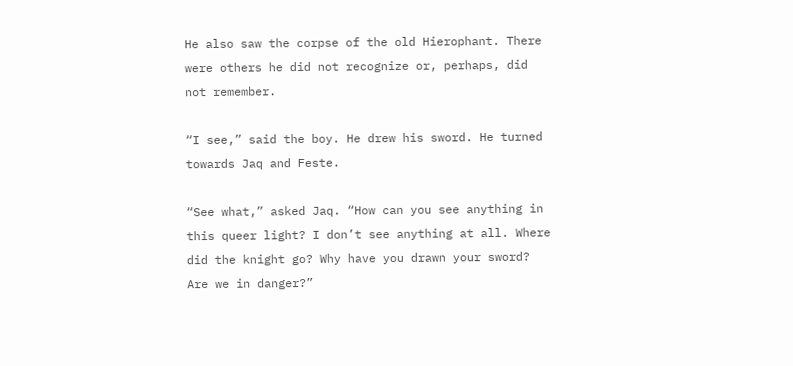He also saw the corpse of the old Hierophant. There were others he did not recognize or, perhaps, did not remember.

“I see,” said the boy. He drew his sword. He turned towards Jaq and Feste.

“See what,” asked Jaq. “How can you see anything in this queer light? I don’t see anything at all. Where did the knight go? Why have you drawn your sword? Are we in danger?”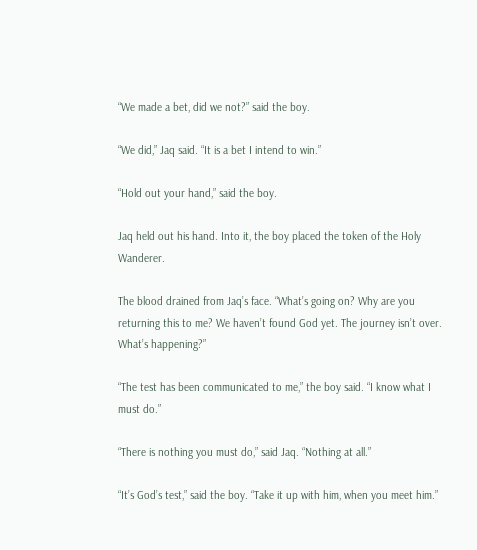“We made a bet, did we not?” said the boy.

“We did,” Jaq said. “It is a bet I intend to win.”

“Hold out your hand,” said the boy.

Jaq held out his hand. Into it, the boy placed the token of the Holy Wanderer.

The blood drained from Jaq’s face. “What’s going on? Why are you returning this to me? We haven’t found God yet. The journey isn’t over. What’s happening?”

“The test has been communicated to me,” the boy said. “I know what I must do.”

“There is nothing you must do,” said Jaq. “Nothing at all.”

“It’s God’s test,” said the boy. “Take it up with him, when you meet him.”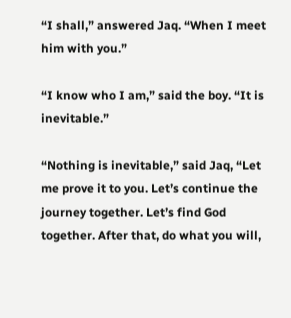“I shall,” answered Jaq. “When I meet him with you.”

“I know who I am,” said the boy. “It is inevitable.”

“Nothing is inevitable,” said Jaq, “Let me prove it to you. Let’s continue the journey together. Let’s find God together. After that, do what you will,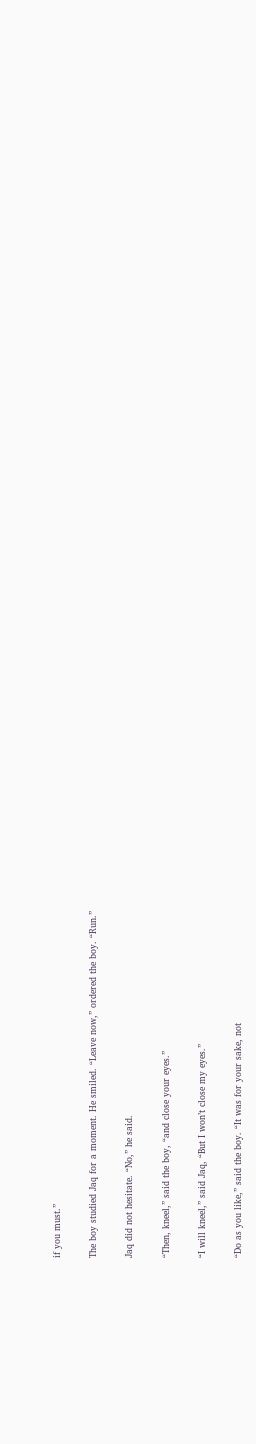if you must.”

The boy studied Jaq for a moment. He smiled. “Leave now,” ordered the boy. “Run.”

Jaq did not hesitate. “No,” he said.

“Then, kneel,” said the boy, “and close your eyes.”

“I will kneel,” said Jaq, “But I won’t close my eyes.”

“Do as you like,” said the boy. “It was for your sake, not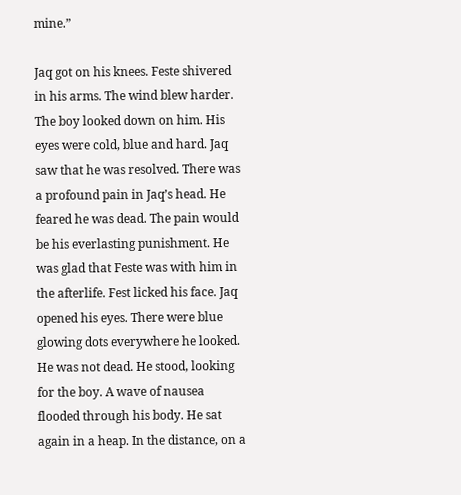mine.”

Jaq got on his knees. Feste shivered in his arms. The wind blew harder. The boy looked down on him. His eyes were cold, blue and hard. Jaq saw that he was resolved. There was a profound pain in Jaq’s head. He feared he was dead. The pain would be his everlasting punishment. He was glad that Feste was with him in the afterlife. Fest licked his face. Jaq opened his eyes. There were blue glowing dots everywhere he looked. He was not dead. He stood, looking for the boy. A wave of nausea flooded through his body. He sat again in a heap. In the distance, on a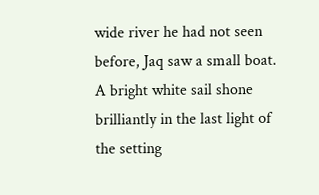wide river he had not seen before, Jaq saw a small boat. A bright white sail shone brilliantly in the last light of the setting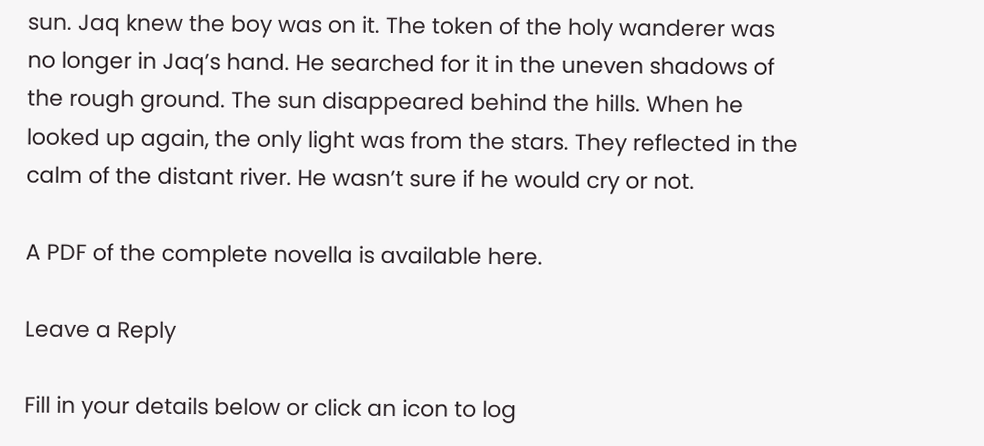sun. Jaq knew the boy was on it. The token of the holy wanderer was no longer in Jaq’s hand. He searched for it in the uneven shadows of the rough ground. The sun disappeared behind the hills. When he looked up again, the only light was from the stars. They reflected in the calm of the distant river. He wasn’t sure if he would cry or not.

A PDF of the complete novella is available here.

Leave a Reply

Fill in your details below or click an icon to log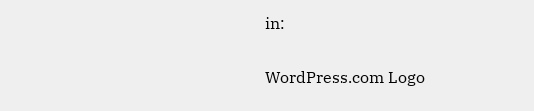in:

WordPress.com Logo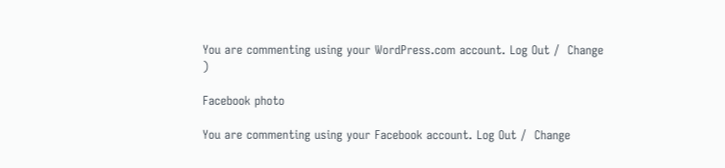You are commenting using your WordPress.com account. Log Out /  Change )

Facebook photo

You are commenting using your Facebook account. Log Out /  Change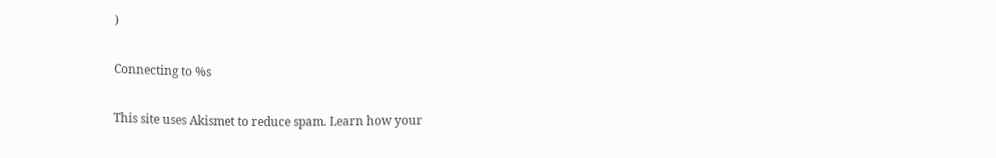)

Connecting to %s

This site uses Akismet to reduce spam. Learn how your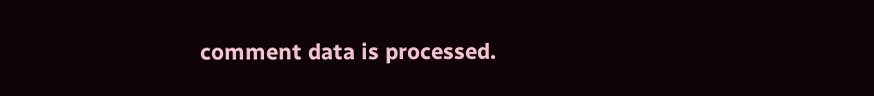comment data is processed.